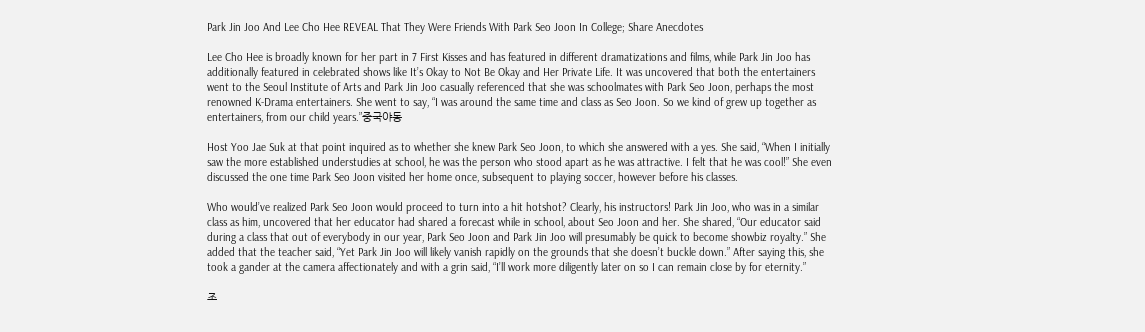Park Jin Joo And Lee Cho Hee REVEAL That They Were Friends With Park Seo Joon In College; Share Anecdotes

Lee Cho Hee is broadly known for her part in 7 First Kisses and has featured in different dramatizations and films, while Park Jin Joo has additionally featured in celebrated shows like It’s Okay to Not Be Okay and Her Private Life. It was uncovered that both the entertainers went to the Seoul Institute of Arts and Park Jin Joo casually referenced that she was schoolmates with Park Seo Joon, perhaps the most renowned K-Drama entertainers. She went to say, “I was around the same time and class as Seo Joon. So we kind of grew up together as entertainers, from our child years.”중국야동

Host Yoo Jae Suk at that point inquired as to whether she knew Park Seo Joon, to which she answered with a yes. She said, “When I initially saw the more established understudies at school, he was the person who stood apart as he was attractive. I felt that he was cool!” She even discussed the one time Park Seo Joon visited her home once, subsequent to playing soccer, however before his classes.

Who would’ve realized Park Seo Joon would proceed to turn into a hit hotshot? Clearly, his instructors! Park Jin Joo, who was in a similar class as him, uncovered that her educator had shared a forecast while in school, about Seo Joon and her. She shared, “Our educator said during a class that out of everybody in our year, Park Seo Joon and Park Jin Joo will presumably be quick to become showbiz royalty.” She added that the teacher said, “Yet Park Jin Joo will likely vanish rapidly on the grounds that she doesn’t buckle down.” After saying this, she took a gander at the camera affectionately and with a grin said, “I’ll work more diligently later on so I can remain close by for eternity.”

조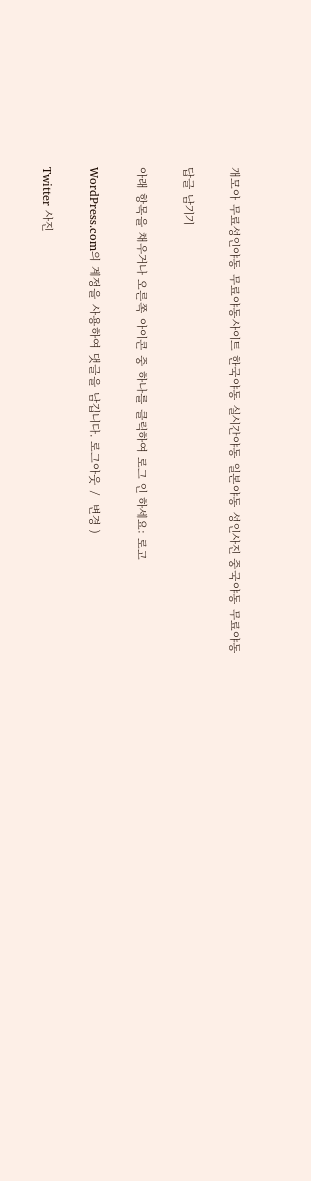개모아 무료성인야동 무료야동사이트 한국야동 실시간야동 일본야동 성인사진 중국야동 무료야동

답글 남기기

아래 항목을 채우거나 오른쪽 아이콘 중 하나를 클릭하여 로그 인 하세요: 로고

WordPress.com의 계정을 사용하여 댓글을 남깁니다. 로그아웃 /  변경 )

Twitter 사진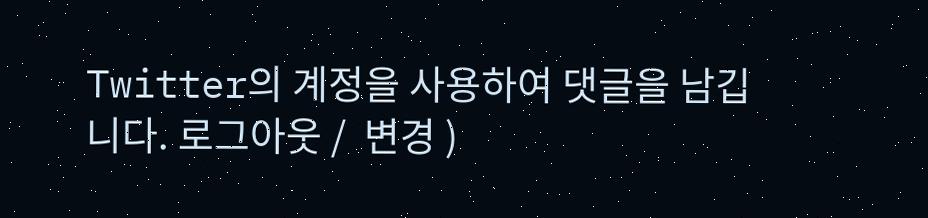Twitter의 계정을 사용하여 댓글을 남깁니다. 로그아웃 /  변경 )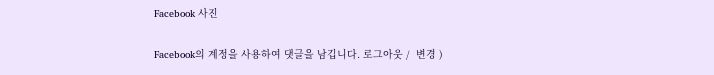Facebook 사진

Facebook의 계정을 사용하여 댓글을 남깁니다. 로그아웃 /  변경 )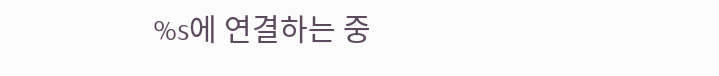%s에 연결하는 중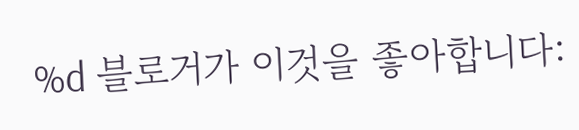%d 블로거가 이것을 좋아합니다: